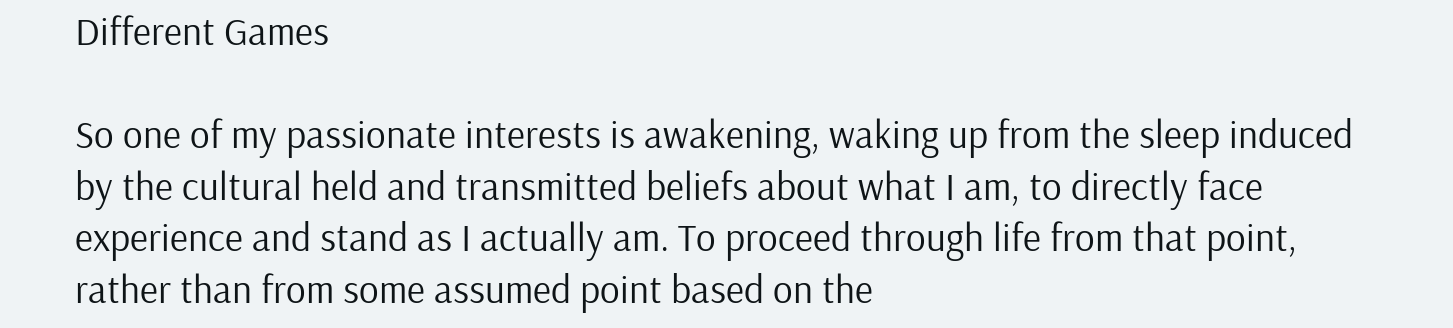Different Games

So one of my passionate interests is awakening, waking up from the sleep induced by the cultural held and transmitted beliefs about what I am, to directly face experience and stand as I actually am. To proceed through life from that point, rather than from some assumed point based on the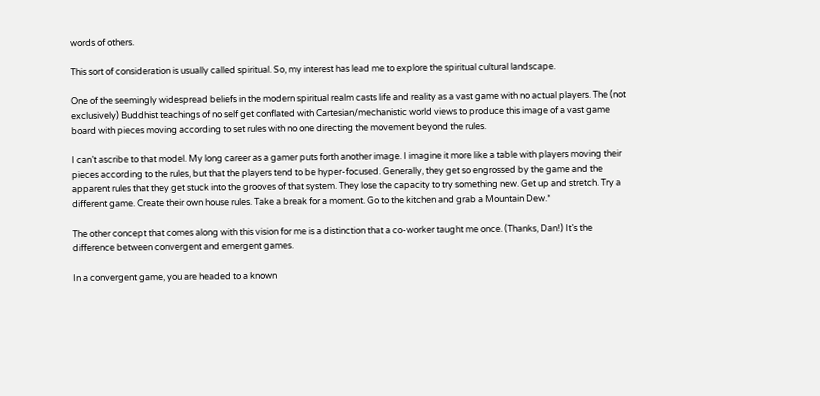words of others.

This sort of consideration is usually called spiritual. So, my interest has lead me to explore the spiritual cultural landscape.

One of the seemingly widespread beliefs in the modern spiritual realm casts life and reality as a vast game with no actual players. The (not exclusively) Buddhist teachings of no self get conflated with Cartesian/mechanistic world views to produce this image of a vast game board with pieces moving according to set rules with no one directing the movement beyond the rules.

I can’t ascribe to that model. My long career as a gamer puts forth another image. I imagine it more like a table with players moving their pieces according to the rules, but that the players tend to be hyper-focused. Generally, they get so engrossed by the game and the apparent rules that they get stuck into the grooves of that system. They lose the capacity to try something new. Get up and stretch. Try a different game. Create their own house rules. Take a break for a moment. Go to the kitchen and grab a Mountain Dew.*

The other concept that comes along with this vision for me is a distinction that a co-worker taught me once. (Thanks, Dan!) It’s the difference between convergent and emergent games.

In a convergent game, you are headed to a known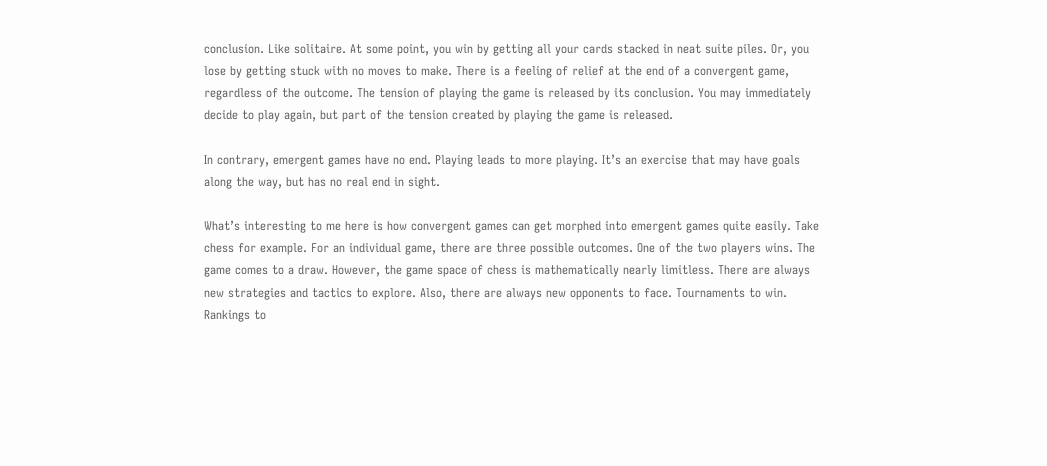conclusion. Like solitaire. At some point, you win by getting all your cards stacked in neat suite piles. Or, you lose by getting stuck with no moves to make. There is a feeling of relief at the end of a convergent game, regardless of the outcome. The tension of playing the game is released by its conclusion. You may immediately decide to play again, but part of the tension created by playing the game is released.

In contrary, emergent games have no end. Playing leads to more playing. It’s an exercise that may have goals along the way, but has no real end in sight.

What’s interesting to me here is how convergent games can get morphed into emergent games quite easily. Take chess for example. For an individual game, there are three possible outcomes. One of the two players wins. The game comes to a draw. However, the game space of chess is mathematically nearly limitless. There are always new strategies and tactics to explore. Also, there are always new opponents to face. Tournaments to win. Rankings to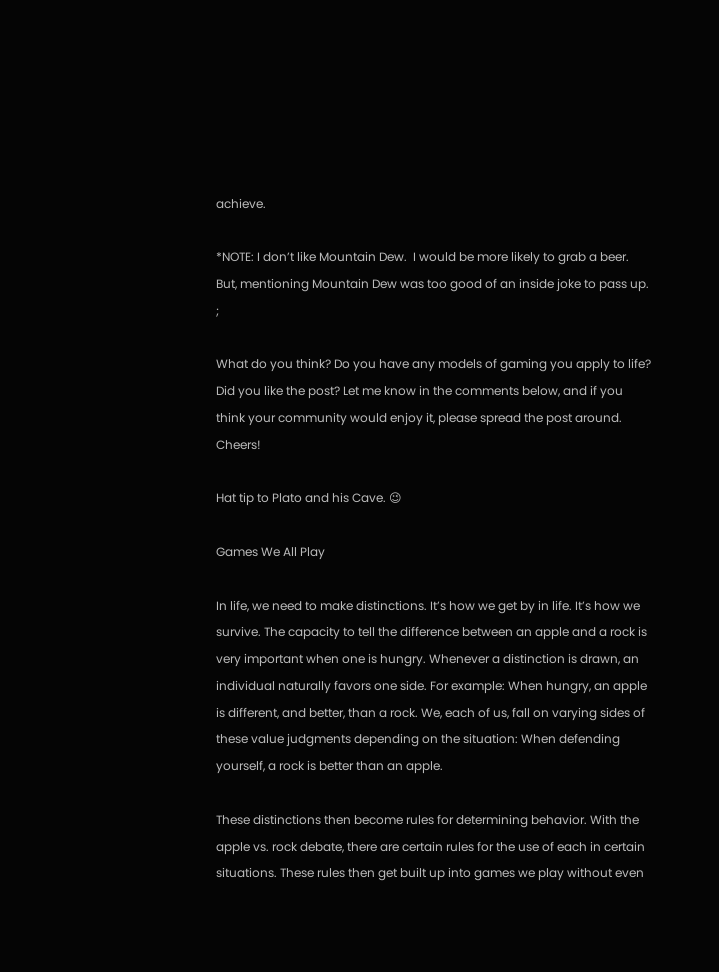achieve.

*NOTE: I don’t like Mountain Dew.  I would be more likely to grab a beer.  But, mentioning Mountain Dew was too good of an inside joke to pass up.  ;

What do you think? Do you have any models of gaming you apply to life? Did you like the post? Let me know in the comments below, and if you think your community would enjoy it, please spread the post around. Cheers!

Hat tip to Plato and his Cave. 😉

Games We All Play

In life, we need to make distinctions. It’s how we get by in life. It’s how we survive. The capacity to tell the difference between an apple and a rock is very important when one is hungry. Whenever a distinction is drawn, an individual naturally favors one side. For example: When hungry, an apple is different, and better, than a rock. We, each of us, fall on varying sides of these value judgments depending on the situation: When defending yourself, a rock is better than an apple.

These distinctions then become rules for determining behavior. With the apple vs. rock debate, there are certain rules for the use of each in certain situations. These rules then get built up into games we play without even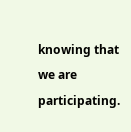knowing that we are participating.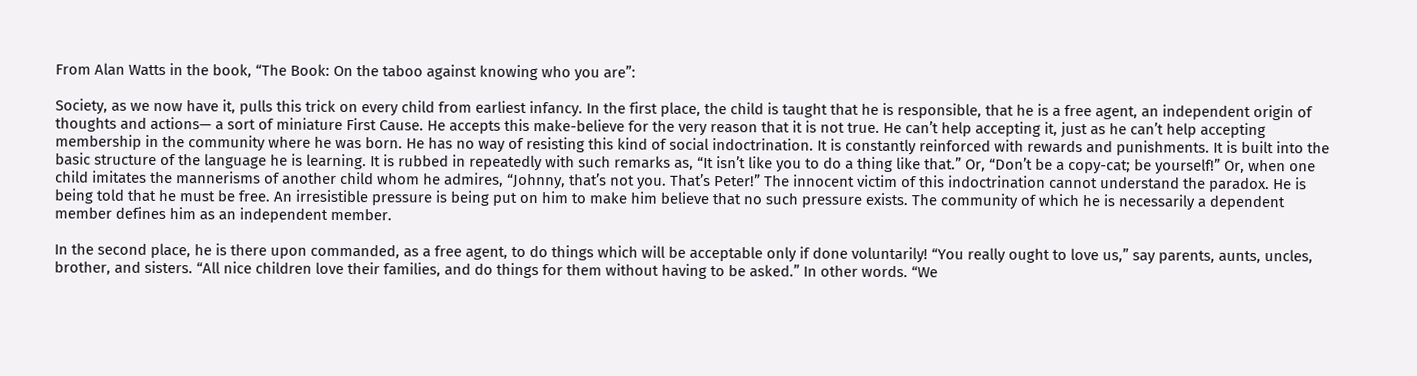From Alan Watts in the book, “The Book: On the taboo against knowing who you are”:

Society, as we now have it, pulls this trick on every child from earliest infancy. In the first place, the child is taught that he is responsible, that he is a free agent, an independent origin of thoughts and actions— a sort of miniature First Cause. He accepts this make-believe for the very reason that it is not true. He can’t help accepting it, just as he can’t help accepting membership in the community where he was born. He has no way of resisting this kind of social indoctrination. It is constantly reinforced with rewards and punishments. It is built into the basic structure of the language he is learning. It is rubbed in repeatedly with such remarks as, “It isn’t like you to do a thing like that.” Or, “Don’t be a copy-cat; be yourself!” Or, when one child imitates the mannerisms of another child whom he admires, “Johnny, that’s not you. That’s Peter!” The innocent victim of this indoctrination cannot understand the paradox. He is being told that he must be free. An irresistible pressure is being put on him to make him believe that no such pressure exists. The community of which he is necessarily a dependent member defines him as an independent member.

In the second place, he is there upon commanded, as a free agent, to do things which will be acceptable only if done voluntarily! “You really ought to love us,” say parents, aunts, uncles, brother, and sisters. “All nice children love their families, and do things for them without having to be asked.” In other words. “We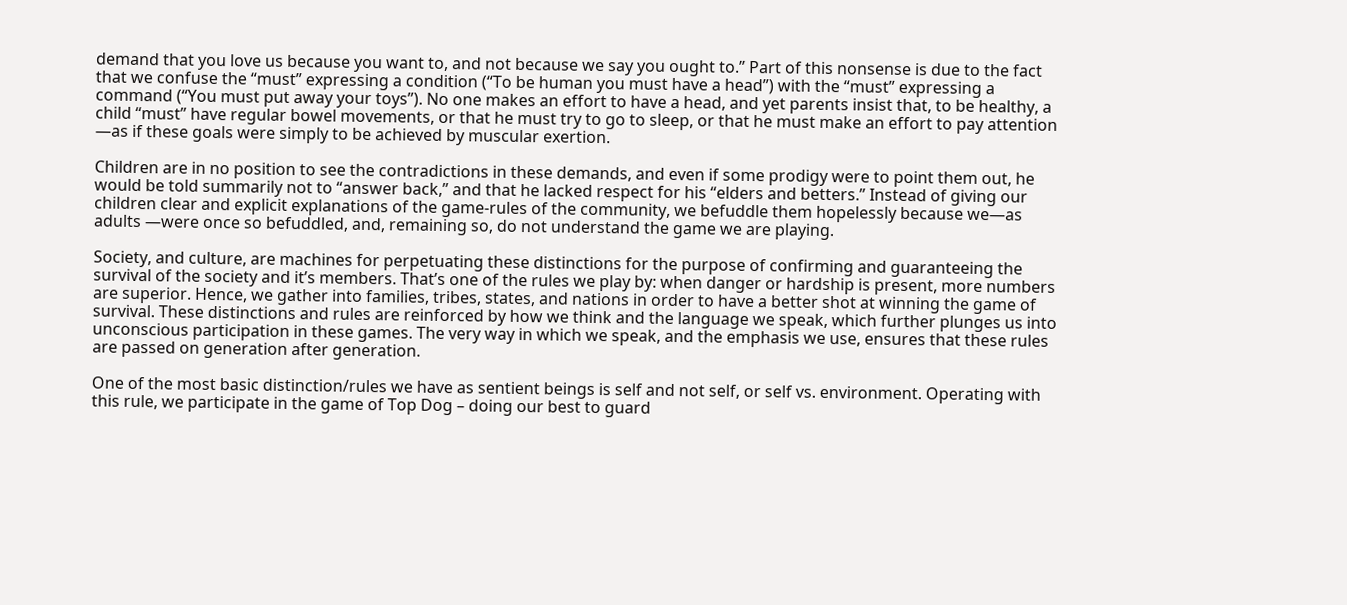demand that you love us because you want to, and not because we say you ought to.” Part of this nonsense is due to the fact that we confuse the “must” expressing a condition (“To be human you must have a head”) with the “must” expressing a command (“You must put away your toys”). No one makes an effort to have a head, and yet parents insist that, to be healthy, a child “must” have regular bowel movements, or that he must try to go to sleep, or that he must make an effort to pay attention —as if these goals were simply to be achieved by muscular exertion.

Children are in no position to see the contradictions in these demands, and even if some prodigy were to point them out, he would be told summarily not to “answer back,” and that he lacked respect for his “elders and betters.” Instead of giving our children clear and explicit explanations of the game-rules of the community, we befuddle them hopelessly because we—as adults —were once so befuddled, and, remaining so, do not understand the game we are playing.

Society, and culture, are machines for perpetuating these distinctions for the purpose of confirming and guaranteeing the survival of the society and it’s members. That’s one of the rules we play by: when danger or hardship is present, more numbers are superior. Hence, we gather into families, tribes, states, and nations in order to have a better shot at winning the game of survival. These distinctions and rules are reinforced by how we think and the language we speak, which further plunges us into unconscious participation in these games. The very way in which we speak, and the emphasis we use, ensures that these rules are passed on generation after generation.

One of the most basic distinction/rules we have as sentient beings is self and not self, or self vs. environment. Operating with this rule, we participate in the game of Top Dog – doing our best to guard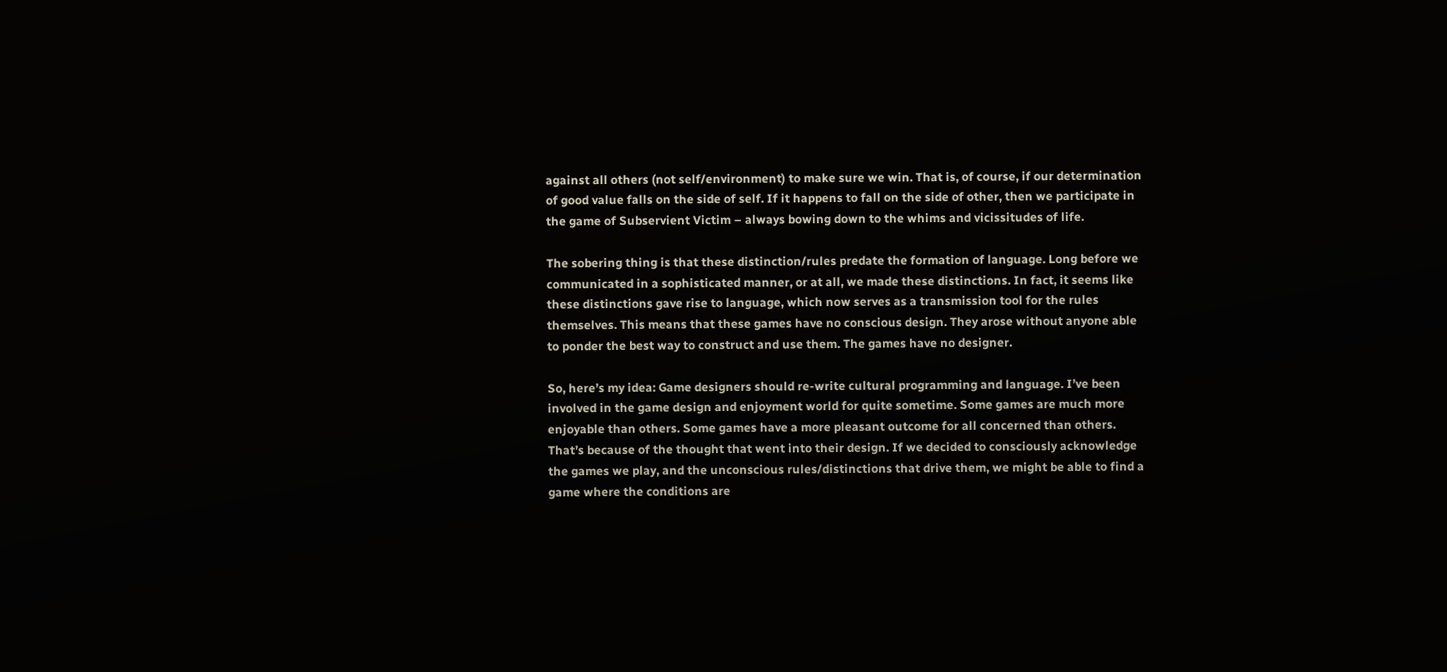against all others (not self/environment) to make sure we win. That is, of course, if our determination of good value falls on the side of self. If it happens to fall on the side of other, then we participate in the game of Subservient Victim – always bowing down to the whims and vicissitudes of life.

The sobering thing is that these distinction/rules predate the formation of language. Long before we communicated in a sophisticated manner, or at all, we made these distinctions. In fact, it seems like these distinctions gave rise to language, which now serves as a transmission tool for the rules themselves. This means that these games have no conscious design. They arose without anyone able to ponder the best way to construct and use them. The games have no designer.

So, here’s my idea: Game designers should re-write cultural programming and language. I’ve been involved in the game design and enjoyment world for quite sometime. Some games are much more enjoyable than others. Some games have a more pleasant outcome for all concerned than others. That’s because of the thought that went into their design. If we decided to consciously acknowledge the games we play, and the unconscious rules/distinctions that drive them, we might be able to find a game where the conditions are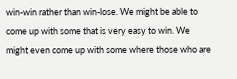win-win rather than win-lose. We might be able to come up with some that is very easy to win. We might even come up with some where those who are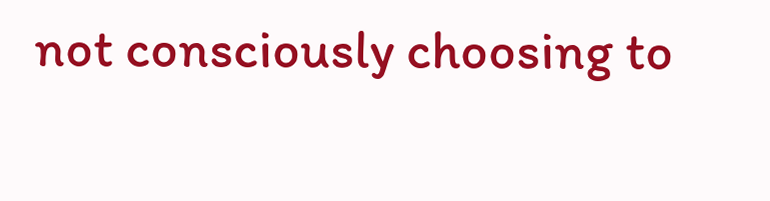not consciously choosing to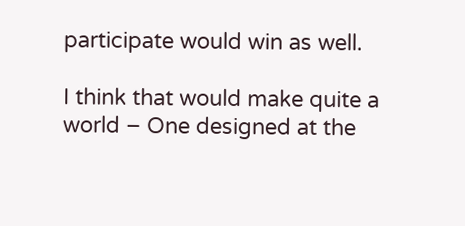participate would win as well.

I think that would make quite a world – One designed at the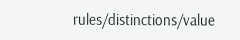rules/distinctions/value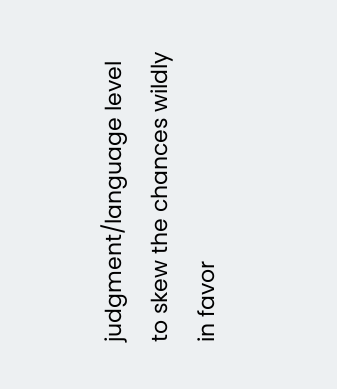judgment/language level to skew the chances wildly in favor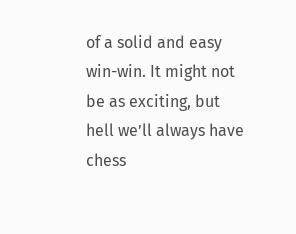of a solid and easy win-win. It might not be as exciting, but hell we’ll always have chess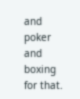and poker and boxing for that.